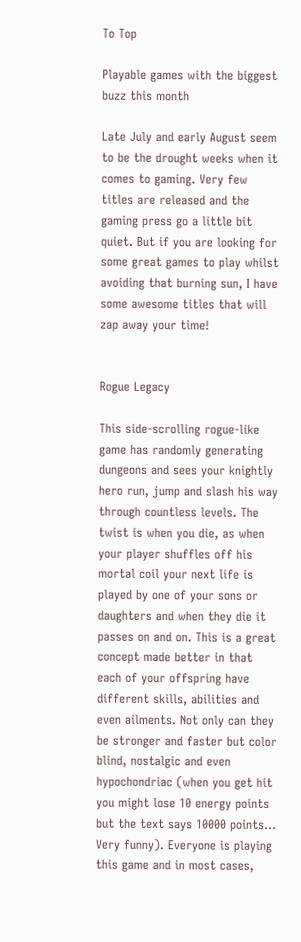To Top

Playable games with the biggest buzz this month

Late July and early August seem to be the drought weeks when it comes to gaming. Very few titles are released and the gaming press go a little bit quiet. But if you are looking for some great games to play whilst avoiding that burning sun, I have some awesome titles that will zap away your time!


Rogue Legacy

This side-scrolling rogue-like game has randomly generating dungeons and sees your knightly hero run, jump and slash his way through countless levels. The twist is when you die, as when your player shuffles off his mortal coil your next life is played by one of your sons or daughters and when they die it passes on and on. This is a great concept made better in that each of your offspring have different skills, abilities and even ailments. Not only can they be stronger and faster but color blind, nostalgic and even hypochondriac (when you get hit you might lose 10 energy points but the text says 10000 points… Very funny). Everyone is playing this game and in most cases,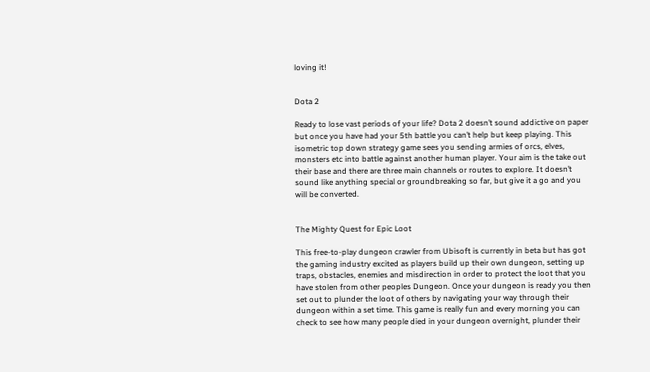loving it!


Dota 2

Ready to lose vast periods of your life? Dota 2 doesn’t sound addictive on paper but once you have had your 5th battle you can’t help but keep playing. This isometric top down strategy game sees you sending armies of orcs, elves, monsters etc into battle against another human player. Your aim is the take out their base and there are three main channels or routes to explore. It doesn’t sound like anything special or groundbreaking so far, but give it a go and you will be converted.


The Mighty Quest for Epic Loot

This free-to-play dungeon crawler from Ubisoft is currently in beta but has got the gaming industry excited as players build up their own dungeon, setting up traps, obstacles, enemies and misdirection in order to protect the loot that you have stolen from other peoples Dungeon. Once your dungeon is ready you then set out to plunder the loot of others by navigating your way through their dungeon within a set time. This game is really fun and every morning you can check to see how many people died in your dungeon overnight, plunder their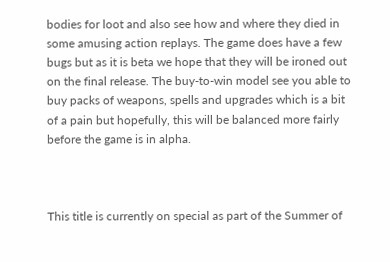bodies for loot and also see how and where they died in some amusing action replays. The game does have a few bugs but as it is beta we hope that they will be ironed out on the final release. The buy-to-win model see you able to buy packs of weapons, spells and upgrades which is a bit of a pain but hopefully, this will be balanced more fairly before the game is in alpha.



This title is currently on special as part of the Summer of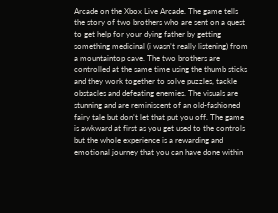Arcade on the Xbox Live Arcade. The game tells the story of two brothers who are sent on a quest to get help for your dying father by getting something medicinal (i wasn’t really listening) from a mountaintop cave. The two brothers are controlled at the same time using the thumb sticks and they work together to solve puzzles, tackle obstacles and defeating enemies. The visuals are stunning and are reminiscent of an old-fashioned fairy tale but don’t let that put you off. The game is awkward at first as you get used to the controls but the whole experience is a rewarding and emotional journey that you can have done within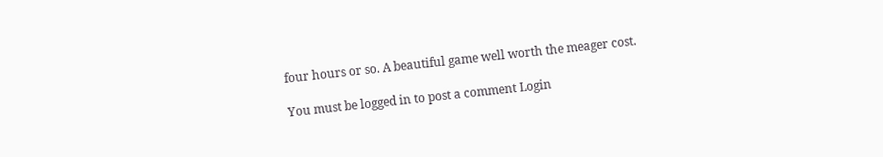four hours or so. A beautiful game well worth the meager cost.

You must be logged in to post a comment Login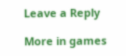Leave a Reply

More in games